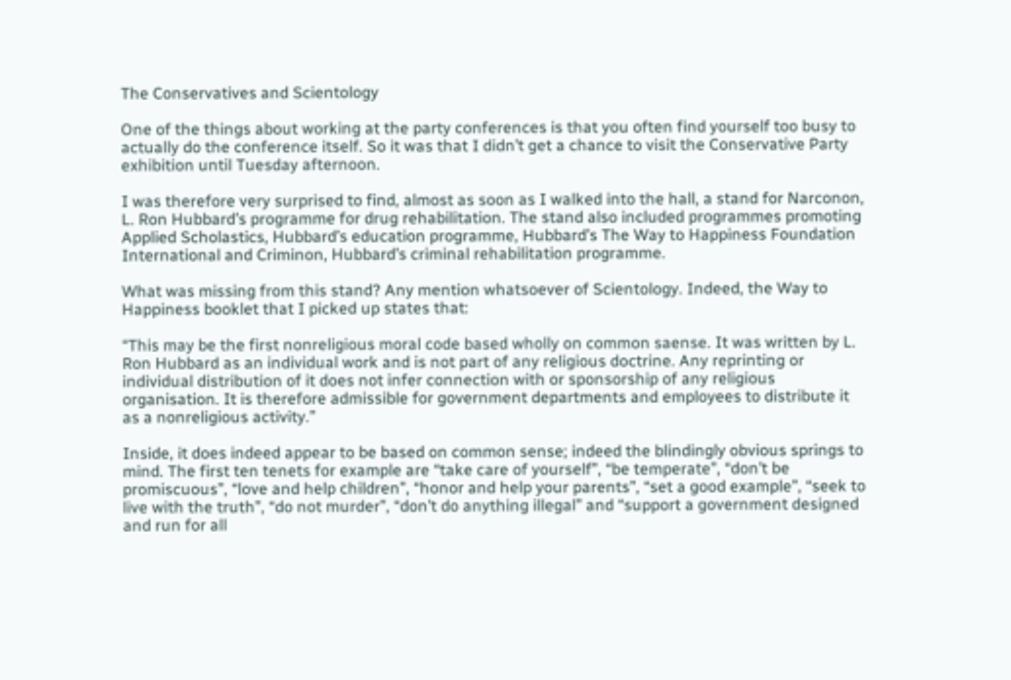The Conservatives and Scientology

One of the things about working at the party conferences is that you often find yourself too busy to actually do the conference itself. So it was that I didn’t get a chance to visit the Conservative Party exhibition until Tuesday afternoon.

I was therefore very surprised to find, almost as soon as I walked into the hall, a stand for Narconon, L. Ron Hubbard’s programme for drug rehabilitation. The stand also included programmes promoting Applied Scholastics, Hubbard’s education programme, Hubbard’s The Way to Happiness Foundation International and Criminon, Hubbard’s criminal rehabilitation programme.

What was missing from this stand? Any mention whatsoever of Scientology. Indeed, the Way to Happiness booklet that I picked up states that:

“This may be the first nonreligious moral code based wholly on common saense. It was written by L. Ron Hubbard as an individual work and is not part of any religious doctrine. Any reprinting or individual distribution of it does not infer connection with or sponsorship of any religious organisation. It is therefore admissible for government departments and employees to distribute it as a nonreligious activity.”

Inside, it does indeed appear to be based on common sense; indeed the blindingly obvious springs to mind. The first ten tenets for example are “take care of yourself”, “be temperate”, “don’t be promiscuous”, “love and help children”, “honor and help your parents”, “set a good example”, “seek to live with the truth”, “do not murder”, “don’t do anything illegal” and “support a government designed and run for all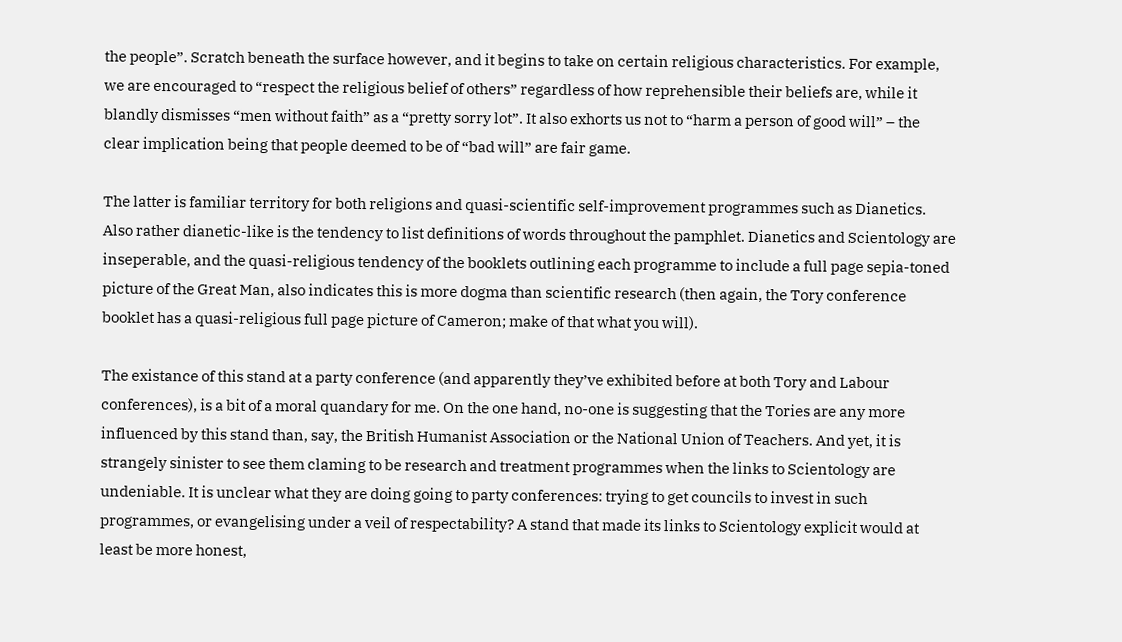the people”. Scratch beneath the surface however, and it begins to take on certain religious characteristics. For example, we are encouraged to “respect the religious belief of others” regardless of how reprehensible their beliefs are, while it blandly dismisses “men without faith” as a “pretty sorry lot”. It also exhorts us not to “harm a person of good will” – the clear implication being that people deemed to be of “bad will” are fair game.

The latter is familiar territory for both religions and quasi-scientific self-improvement programmes such as Dianetics. Also rather dianetic-like is the tendency to list definitions of words throughout the pamphlet. Dianetics and Scientology are inseperable, and the quasi-religious tendency of the booklets outlining each programme to include a full page sepia-toned picture of the Great Man, also indicates this is more dogma than scientific research (then again, the Tory conference booklet has a quasi-religious full page picture of Cameron; make of that what you will).

The existance of this stand at a party conference (and apparently they’ve exhibited before at both Tory and Labour conferences), is a bit of a moral quandary for me. On the one hand, no-one is suggesting that the Tories are any more influenced by this stand than, say, the British Humanist Association or the National Union of Teachers. And yet, it is strangely sinister to see them claming to be research and treatment programmes when the links to Scientology are undeniable. It is unclear what they are doing going to party conferences: trying to get councils to invest in such programmes, or evangelising under a veil of respectability? A stand that made its links to Scientology explicit would at least be more honest,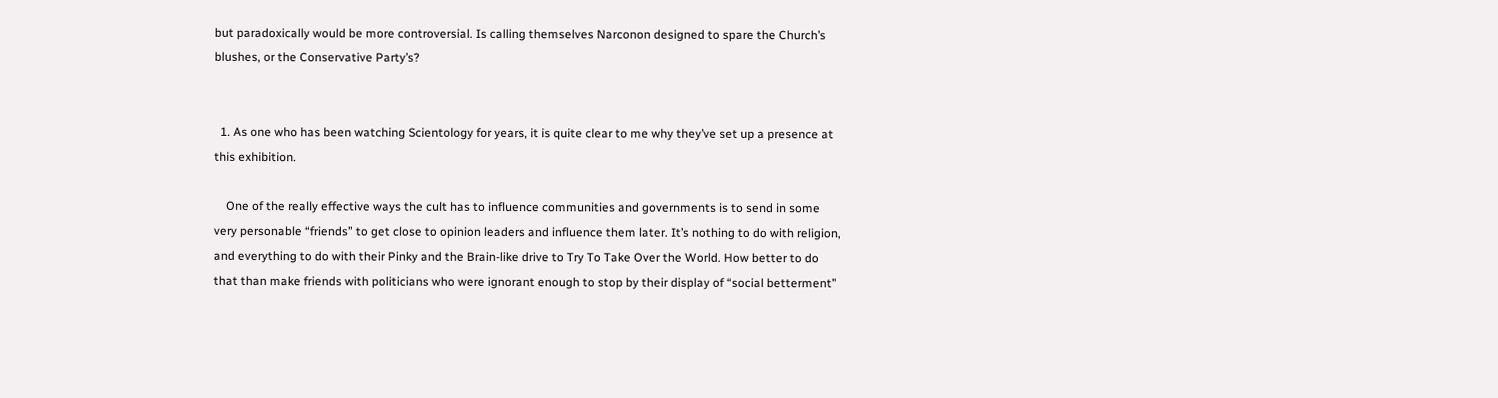but paradoxically would be more controversial. Is calling themselves Narconon designed to spare the Church’s blushes, or the Conservative Party’s?


  1. As one who has been watching Scientology for years, it is quite clear to me why they’ve set up a presence at this exhibition.

    One of the really effective ways the cult has to influence communities and governments is to send in some very personable “friends” to get close to opinion leaders and influence them later. It’s nothing to do with religion, and everything to do with their Pinky and the Brain-like drive to Try To Take Over the World. How better to do that than make friends with politicians who were ignorant enough to stop by their display of “social betterment”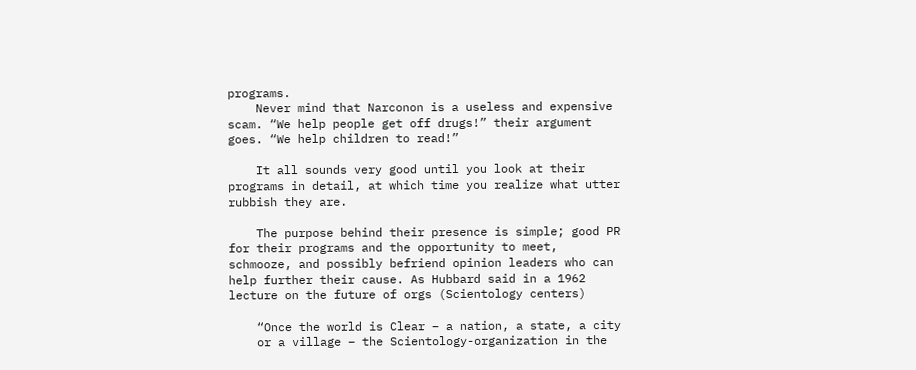programs.
    Never mind that Narconon is a useless and expensive scam. “We help people get off drugs!” their argument goes. “We help children to read!”

    It all sounds very good until you look at their programs in detail, at which time you realize what utter rubbish they are.

    The purpose behind their presence is simple; good PR for their programs and the opportunity to meet, schmooze, and possibly befriend opinion leaders who can help further their cause. As Hubbard said in a 1962 lecture on the future of orgs (Scientology centers)

    “Once the world is Clear – a nation, a state, a city
    or a village – the Scientology-organization in the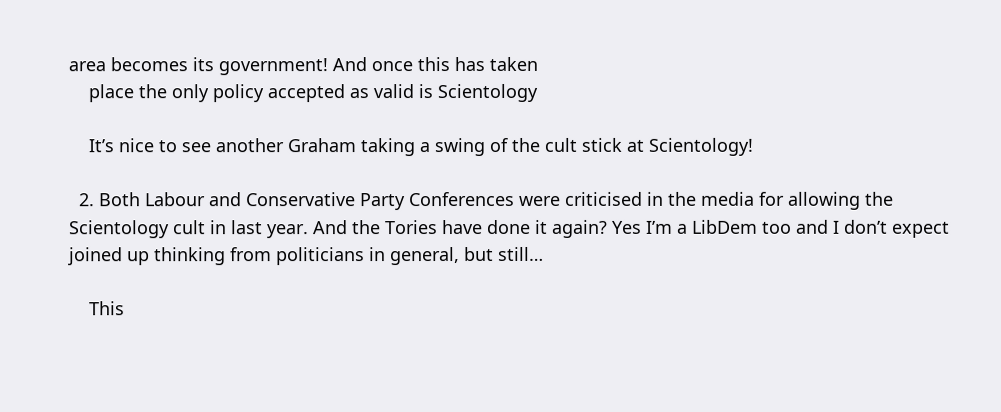area becomes its government! And once this has taken
    place the only policy accepted as valid is Scientology

    It’s nice to see another Graham taking a swing of the cult stick at Scientology!

  2. Both Labour and Conservative Party Conferences were criticised in the media for allowing the Scientology cult in last year. And the Tories have done it again? Yes I’m a LibDem too and I don’t expect joined up thinking from politicians in general, but still…

    This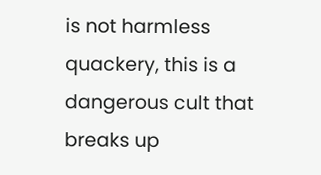is not harmless quackery, this is a dangerous cult that breaks up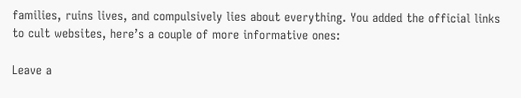families, ruins lives, and compulsively lies about everything. You added the official links to cult websites, here’s a couple of more informative ones:

Leave a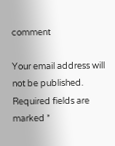comment

Your email address will not be published. Required fields are marked *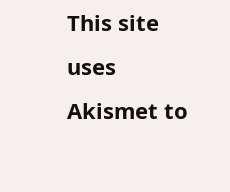This site uses Akismet to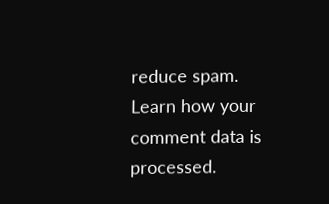reduce spam. Learn how your comment data is processed.